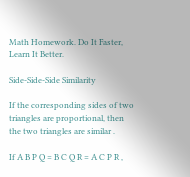Math Homework. Do It Faster, Learn It Better.

Side-Side-Side Similarity

If the corresponding sides of two triangles are proportional, then the two triangles are similar .

If A B P Q = B C Q R = A C P R ,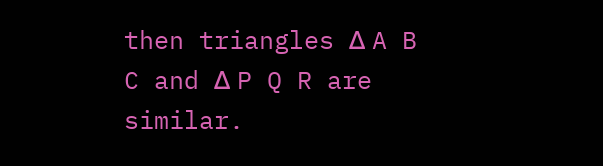then triangles Δ A B C and Δ P Q R are similar.